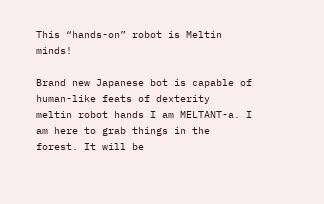This “hands-on” robot is Meltin minds!

Brand new Japanese bot is capable of human-like feats of dexterity
meltin robot hands I am MELTANT-a. I am here to grab things in the forest. It will be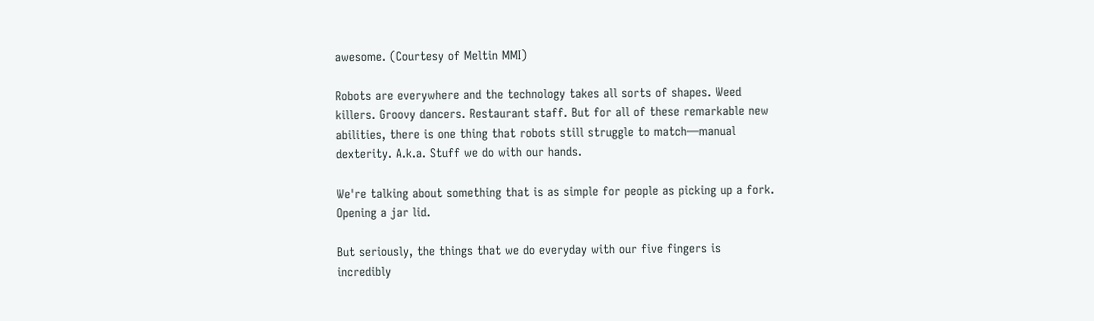awesome. (Courtesy of Meltin MMI)

Robots are everywhere and the technology takes all sorts of shapes. Weed killers. Groovy dancers. Restaurant staff. But for all of these remarkable new abilities, there is one thing that robots still struggle to match—manual dexterity. A.k.a. Stuff we do with our hands.

We're talking about something that is as simple for people as picking up a fork. Opening a jar lid.

But seriously, the things that we do everyday with our five fingers is incredibly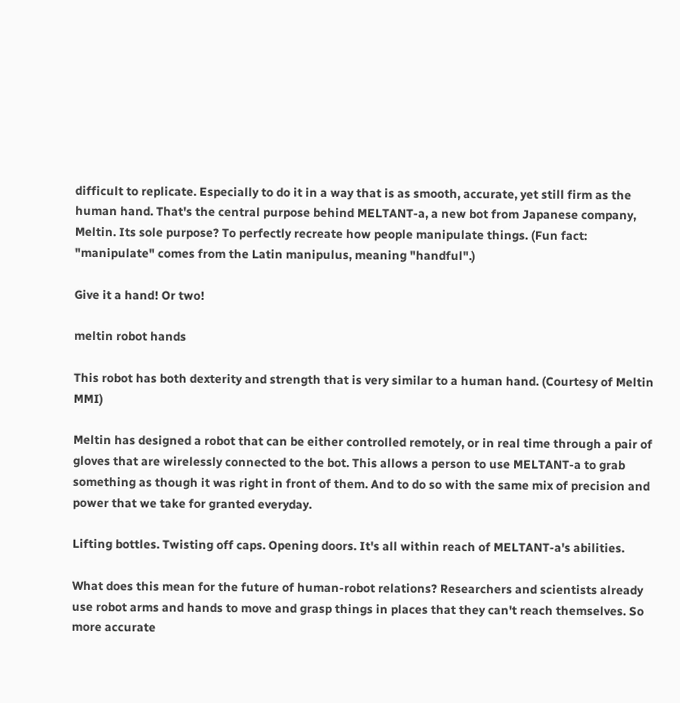difficult to replicate. Especially to do it in a way that is as smooth, accurate, yet still firm as the human hand. That's the central purpose behind MELTANT-a, a new bot from Japanese company, Meltin. Its sole purpose? To perfectly recreate how people manipulate things. (Fun fact: "manipulate" comes from the Latin manipulus, meaning "handful".)

Give it a hand! Or two!

meltin robot hands

This robot has both dexterity and strength that is very similar to a human hand. (Courtesy of Meltin MMI)

Meltin has designed a robot that can be either controlled remotely, or in real time through a pair of gloves that are wirelessly connected to the bot. This allows a person to use MELTANT-a to grab something as though it was right in front of them. And to do so with the same mix of precision and power that we take for granted everyday.

Lifting bottles. Twisting off caps. Opening doors. It's all within reach of MELTANT-a's abilities.

What does this mean for the future of human-robot relations? Researchers and scientists already use robot arms and hands to move and grasp things in places that they can't reach themselves. So more accurate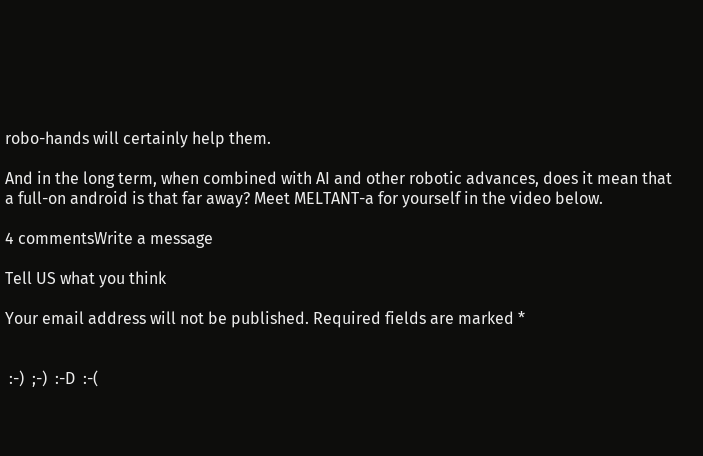robo-hands will certainly help them.

And in the long term, when combined with AI and other robotic advances, does it mean that a full-on android is that far away? Meet MELTANT-a for yourself in the video below.

4 commentsWrite a message

Tell US what you think

Your email address will not be published. Required fields are marked *


 :-)  ;-)  :-D  :-(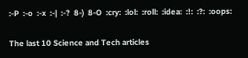:-P  :-o  :-x  :-|  :-?  8-)  8-O  :cry:  :lol:  :roll:  :idea:  :!:  :?:  :oops:

The last 10 Science and Tech articles